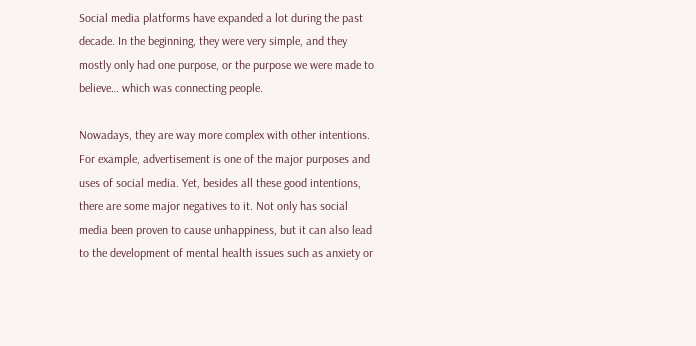Social media platforms have expanded a lot during the past decade. In the beginning, they were very simple, and they mostly only had one purpose, or the purpose we were made to believe… which was connecting people.

Nowadays, they are way more complex with other intentions. For example, advertisement is one of the major purposes and uses of social media. Yet, besides all these good intentions, there are some major negatives to it. Not only has social media been proven to cause unhappiness, but it can also lead to the development of mental health issues such as anxiety or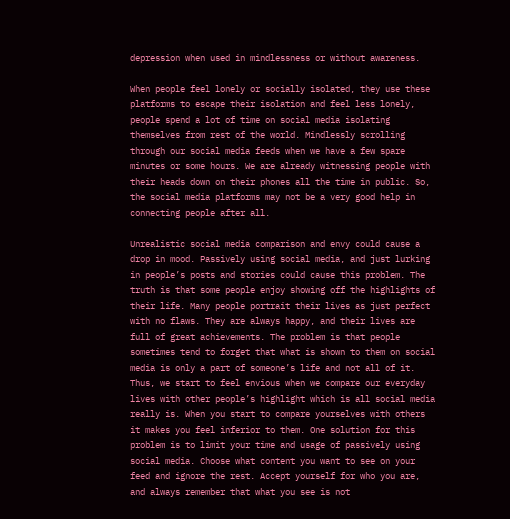depression when used in mindlessness or without awareness.

When people feel lonely or socially isolated, they use these platforms to escape their isolation and feel less lonely, people spend a lot of time on social media isolating themselves from rest of the world. Mindlessly scrolling through our social media feeds when we have a few spare minutes or some hours. We are already witnessing people with their heads down on their phones all the time in public. So, the social media platforms may not be a very good help in connecting people after all.

Unrealistic social media comparison and envy could cause a drop in mood. Passively using social media, and just lurking in people’s posts and stories could cause this problem. The truth is that some people enjoy showing off the highlights of their life. Many people portrait their lives as just perfect with no flaws. They are always happy, and their lives are full of great achievements. The problem is that people sometimes tend to forget that what is shown to them on social media is only a part of someone’s life and not all of it. Thus, we start to feel envious when we compare our everyday lives with other people’s highlight which is all social media really is. When you start to compare yourselves with others it makes you feel inferior to them. One solution for this problem is to limit your time and usage of passively using social media. Choose what content you want to see on your feed and ignore the rest. Accept yourself for who you are, and always remember that what you see is not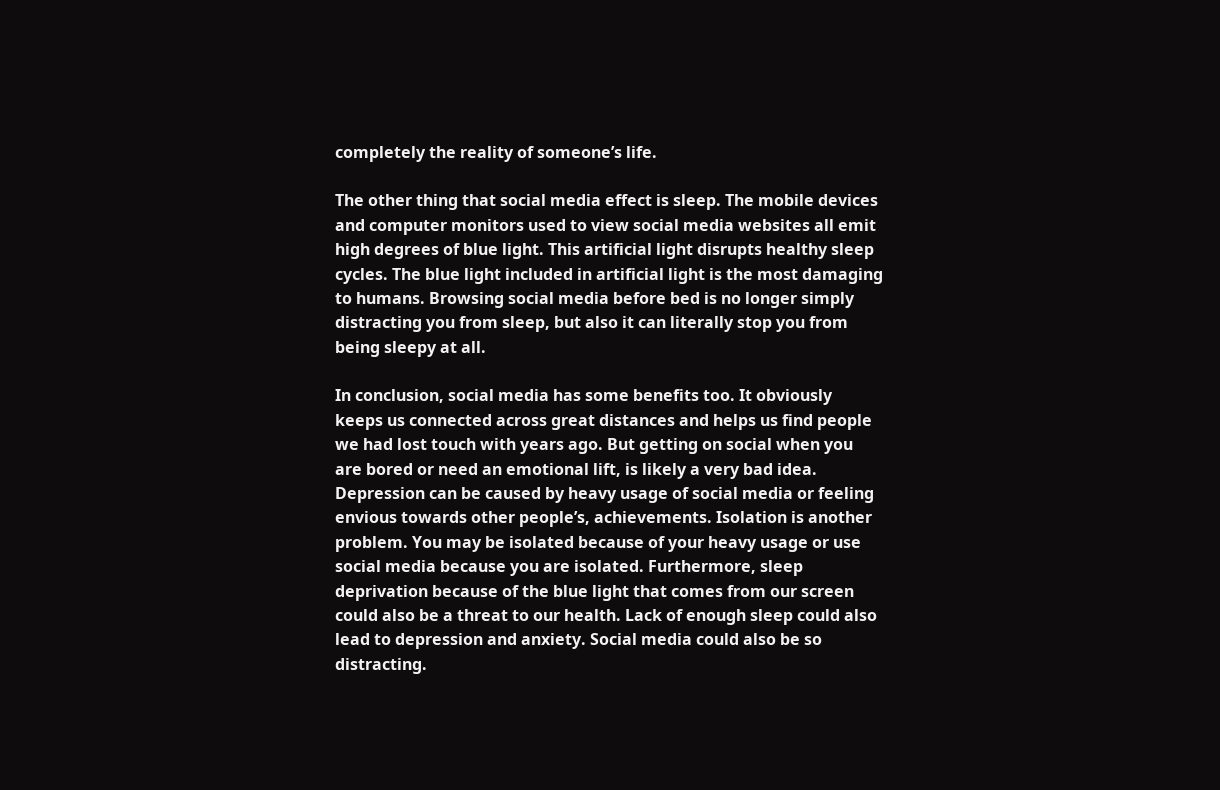completely the reality of someone’s life.

The other thing that social media effect is sleep. The mobile devices and computer monitors used to view social media websites all emit high degrees of blue light. This artificial light disrupts healthy sleep cycles. The blue light included in artificial light is the most damaging to humans. Browsing social media before bed is no longer simply distracting you from sleep, but also it can literally stop you from being sleepy at all.

In conclusion, social media has some benefits too. It obviously keeps us connected across great distances and helps us find people we had lost touch with years ago. But getting on social when you are bored or need an emotional lift, is likely a very bad idea. Depression can be caused by heavy usage of social media or feeling envious towards other people’s, achievements. Isolation is another problem. You may be isolated because of your heavy usage or use social media because you are isolated. Furthermore, sleep deprivation because of the blue light that comes from our screen could also be a threat to our health. Lack of enough sleep could also lead to depression and anxiety. Social media could also be so distracting.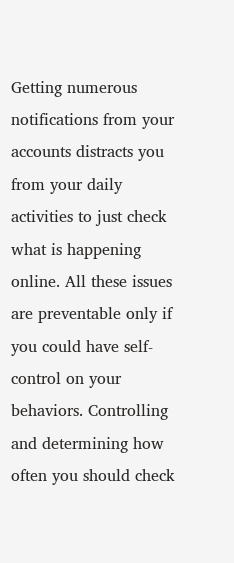Getting numerous notifications from your accounts distracts you from your daily activities to just check what is happening online. All these issues are preventable only if you could have self-control on your behaviors. Controlling and determining how often you should check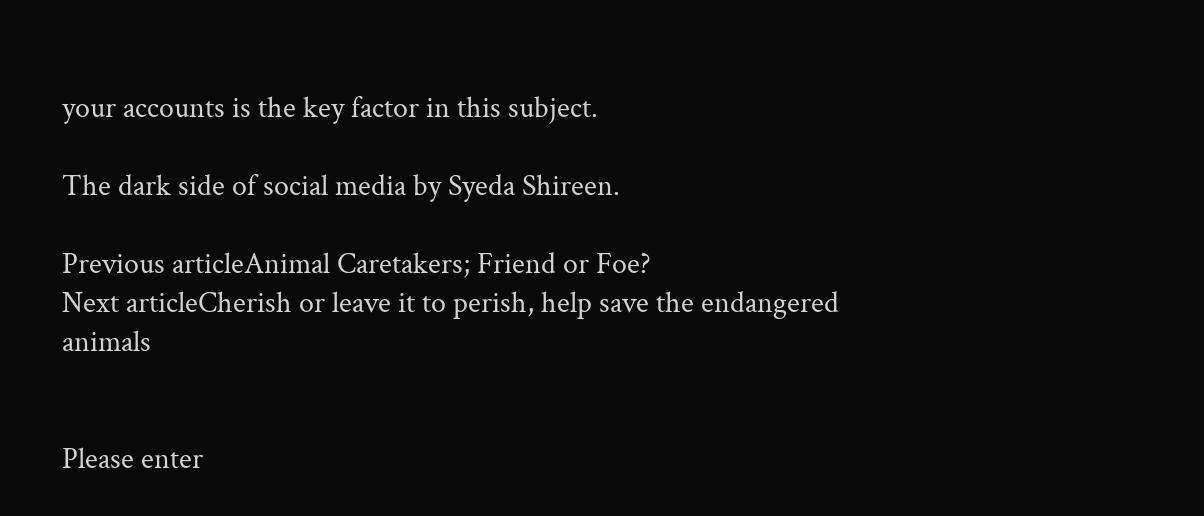your accounts is the key factor in this subject.

The dark side of social media by Syeda Shireen.

Previous articleAnimal Caretakers; Friend or Foe?
Next articleCherish or leave it to perish, help save the endangered animals


Please enter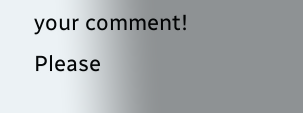your comment!
Please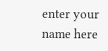enter your name here